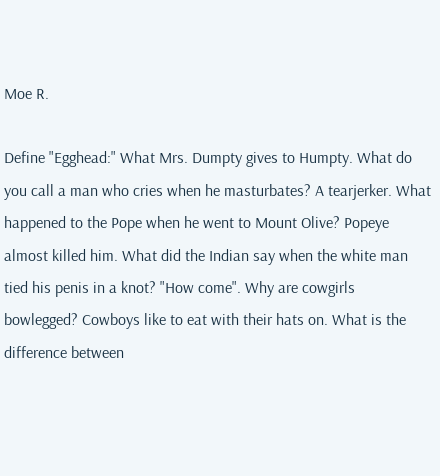Moe R.

Define "Egghead:" What Mrs. Dumpty gives to Humpty. What do you call a man who cries when he masturbates? A tearjerker. What happened to the Pope when he went to Mount Olive? Popeye almost killed him. What did the Indian say when the white man tied his penis in a knot? "How come". Why are cowgirls bowlegged? Cowboys like to eat with their hats on. What is the difference between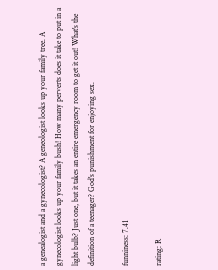a genealogist and a gynecologist? A geneologist looks up your family tree. A gynecologist looks up your family bush! How many perverts does it take to put in a light bulb? Just one, but it takes an entire emergency room to get it out! What's the definition of a teenager? God's punishment for enjoying sex.

funniness: 7.41

rating: R